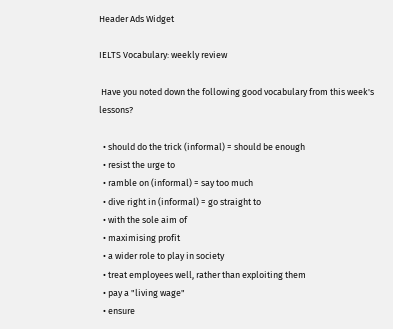Header Ads Widget

IELTS Vocabulary: weekly review

 Have you noted down the following good vocabulary from this week's lessons?

  • should do the trick (informal) = should be enough
  • resist the urge to
  • ramble on (informal) = say too much
  • dive right in (informal) = go straight to
  • with the sole aim of
  • maximising profit
  • a wider role to play in society
  • treat employees well, rather than exploiting them
  • pay a "living wage"
  • ensure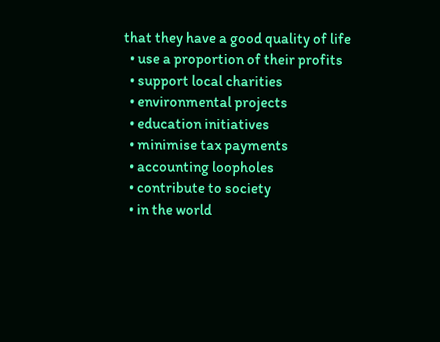that they have a good quality of life
  • use a proportion of their profits
  • support local charities
  • environmental projects
  • education initiatives
  • minimise tax payments
  • accounting loopholes
  • contribute to society
  • in the world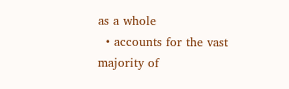as a whole
  • accounts for the vast majority of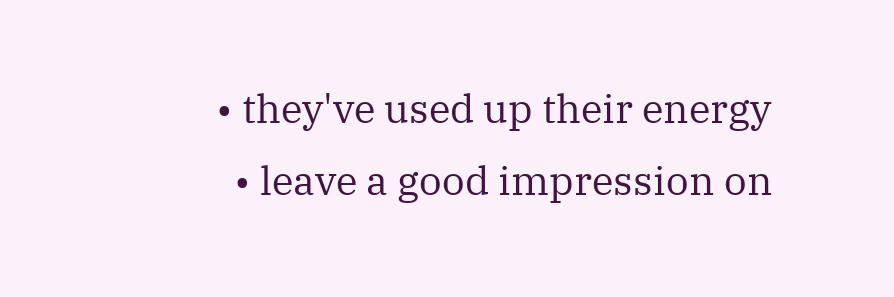• they've used up their energy
  • leave a good impression on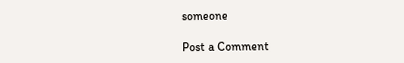someone

Post a Comment